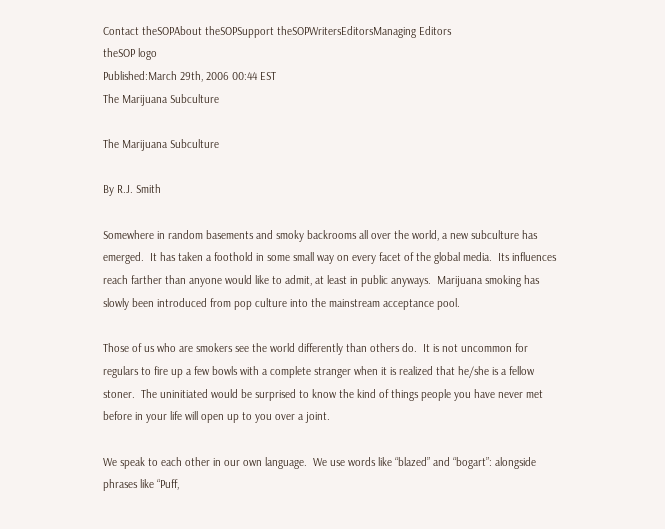Contact theSOPAbout theSOPSupport theSOPWritersEditorsManaging Editors
theSOP logo
Published:March 29th, 2006 00:44 EST
The Marijuana Subculture

The Marijuana Subculture

By R.J. Smith

Somewhere in random basements and smoky backrooms all over the world, a new subculture has emerged.  It has taken a foothold in some small way on every facet of the global media.  Its influences reach farther than anyone would like to admit, at least in public anyways.  Marijuana smoking has slowly been introduced from pop culture into the mainstream acceptance pool.

Those of us who are smokers see the world differently than others do.  It is not uncommon for regulars to fire up a few bowls with a complete stranger when it is realized that he/she is a fellow stoner.  The uninitiated would be surprised to know the kind of things people you have never met before in your life will open up to you over a joint.

We speak to each other in our own language.  We use words like “blazed” and “bogart”: alongside phrases like “Puff,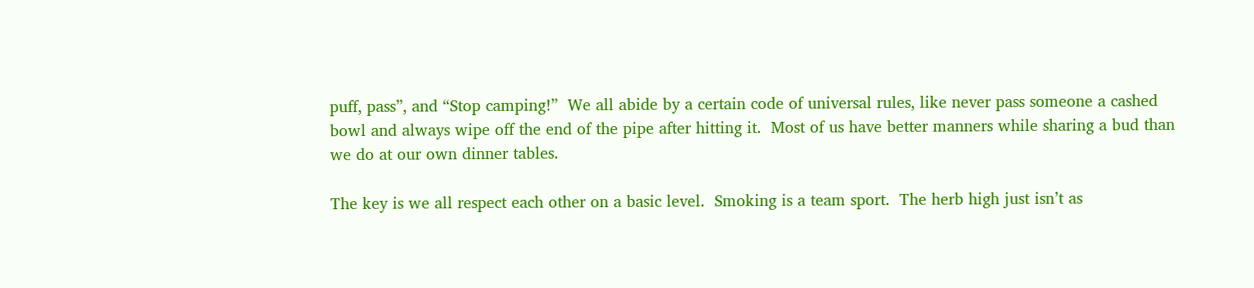puff, pass”, and “Stop camping!”  We all abide by a certain code of universal rules, like never pass someone a cashed bowl and always wipe off the end of the pipe after hitting it.  Most of us have better manners while sharing a bud than we do at our own dinner tables.

The key is we all respect each other on a basic level.  Smoking is a team sport.  The herb high just isn’t as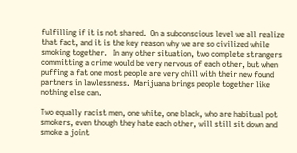fulfilling if it is not shared.  On a subconscious level we all realize that fact, and it is the key reason why we are so civilized while smoking together.   In any other situation, two complete strangers committing a crime would be very nervous of each other, but when puffing a fat one most people are very chill with their new found partners in lawlessness.  Marijuana brings people together like nothing else can.

Two equally racist men, one white, one black, who are habitual pot smokers, even though they hate each other, will still sit down and smoke a joint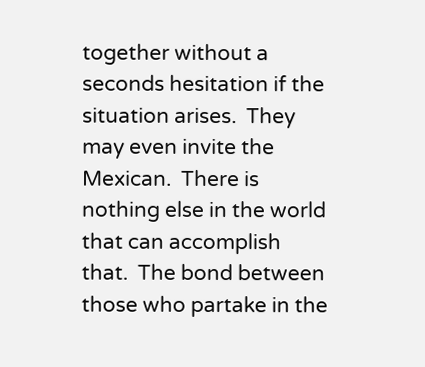together without a seconds hesitation if the situation arises.  They may even invite the Mexican.  There is nothing else in the world that can accomplish that.  The bond between those who partake in the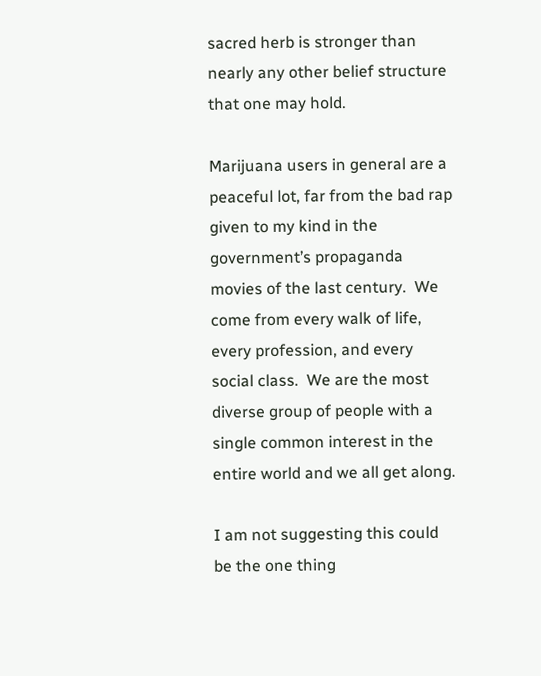sacred herb is stronger than nearly any other belief structure that one may hold.

Marijuana users in general are a peaceful lot, far from the bad rap given to my kind in the government’s propaganda movies of the last century.  We come from every walk of life, every profession, and every social class.  We are the most diverse group of people with a single common interest in the entire world and we all get along.

I am not suggesting this could be the one thing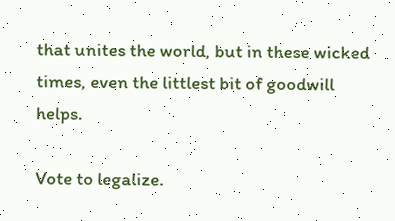that unites the world, but in these wicked times, even the littlest bit of goodwill helps.

Vote to legalize.